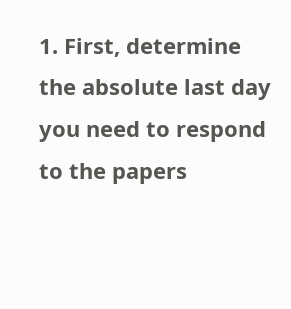1. First, determine the absolute last day you need to respond to the papers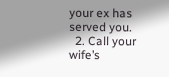your ex has served you.
  2. Call your wife’s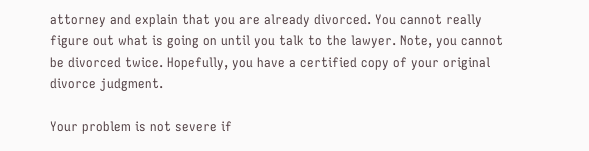attorney and explain that you are already divorced. You cannot really figure out what is going on until you talk to the lawyer. Note, you cannot be divorced twice. Hopefully, you have a certified copy of your original divorce judgment.

Your problem is not severe if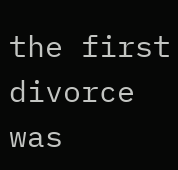the first divorce was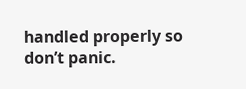handled properly so don’t panic.